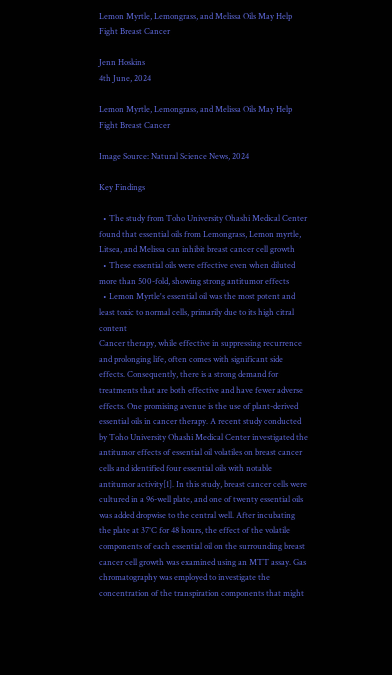Lemon Myrtle, Lemongrass, and Melissa Oils May Help Fight Breast Cancer

Jenn Hoskins
4th June, 2024

Lemon Myrtle, Lemongrass, and Melissa Oils May Help Fight Breast Cancer

Image Source: Natural Science News, 2024

Key Findings

  • The study from Toho University Ohashi Medical Center found that essential oils from Lemongrass, Lemon myrtle, Litsea, and Melissa can inhibit breast cancer cell growth
  • These essential oils were effective even when diluted more than 500-fold, showing strong antitumor effects
  • Lemon Myrtle's essential oil was the most potent and least toxic to normal cells, primarily due to its high citral content
Cancer therapy, while effective in suppressing recurrence and prolonging life, often comes with significant side effects. Consequently, there is a strong demand for treatments that are both effective and have fewer adverse effects. One promising avenue is the use of plant-derived essential oils in cancer therapy. A recent study conducted by Toho University Ohashi Medical Center investigated the antitumor effects of essential oil volatiles on breast cancer cells and identified four essential oils with notable antitumor activity[1]. In this study, breast cancer cells were cultured in a 96-well plate, and one of twenty essential oils was added dropwise to the central well. After incubating the plate at 37°C for 48 hours, the effect of the volatile components of each essential oil on the surrounding breast cancer cell growth was examined using an MTT assay. Gas chromatography was employed to investigate the concentration of the transpiration components that might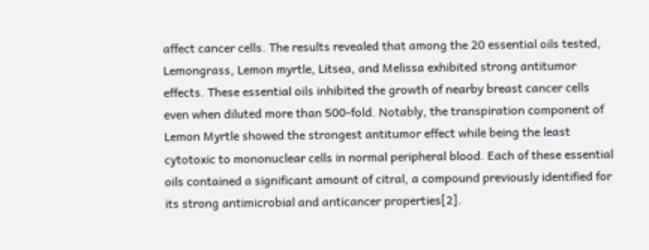affect cancer cells. The results revealed that among the 20 essential oils tested, Lemongrass, Lemon myrtle, Litsea, and Melissa exhibited strong antitumor effects. These essential oils inhibited the growth of nearby breast cancer cells even when diluted more than 500-fold. Notably, the transpiration component of Lemon Myrtle showed the strongest antitumor effect while being the least cytotoxic to mononuclear cells in normal peripheral blood. Each of these essential oils contained a significant amount of citral, a compound previously identified for its strong antimicrobial and anticancer properties[2].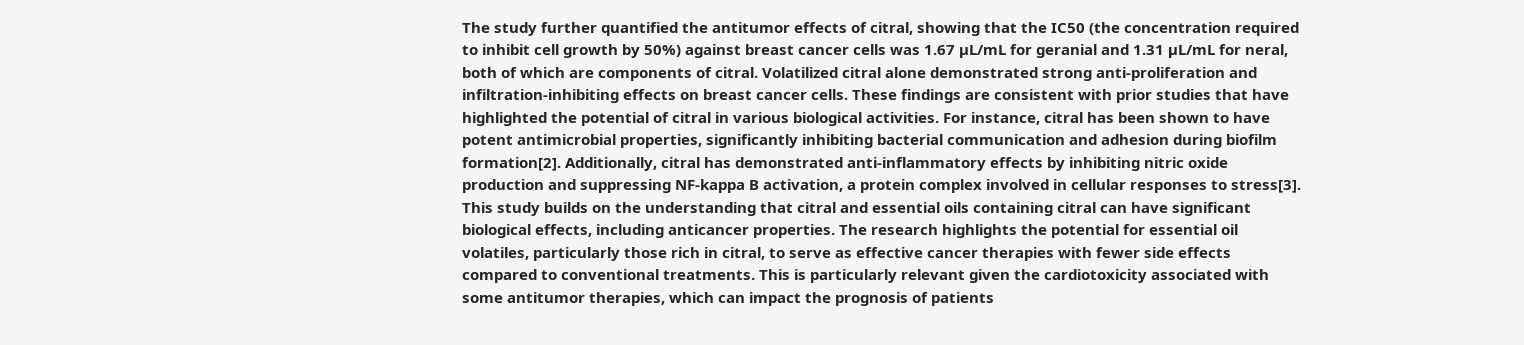The study further quantified the antitumor effects of citral, showing that the IC50 (the concentration required to inhibit cell growth by 50%) against breast cancer cells was 1.67 µL/mL for geranial and 1.31 µL/mL for neral, both of which are components of citral. Volatilized citral alone demonstrated strong anti-proliferation and infiltration-inhibiting effects on breast cancer cells. These findings are consistent with prior studies that have highlighted the potential of citral in various biological activities. For instance, citral has been shown to have potent antimicrobial properties, significantly inhibiting bacterial communication and adhesion during biofilm formation[2]. Additionally, citral has demonstrated anti-inflammatory effects by inhibiting nitric oxide production and suppressing NF-kappa B activation, a protein complex involved in cellular responses to stress[3]. This study builds on the understanding that citral and essential oils containing citral can have significant biological effects, including anticancer properties. The research highlights the potential for essential oil volatiles, particularly those rich in citral, to serve as effective cancer therapies with fewer side effects compared to conventional treatments. This is particularly relevant given the cardiotoxicity associated with some antitumor therapies, which can impact the prognosis of patients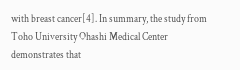with breast cancer[4]. In summary, the study from Toho University Ohashi Medical Center demonstrates that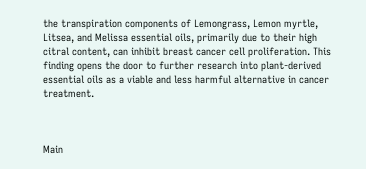the transpiration components of Lemongrass, Lemon myrtle, Litsea, and Melissa essential oils, primarily due to their high citral content, can inhibit breast cancer cell proliferation. This finding opens the door to further research into plant-derived essential oils as a viable and less harmful alternative in cancer treatment.



Main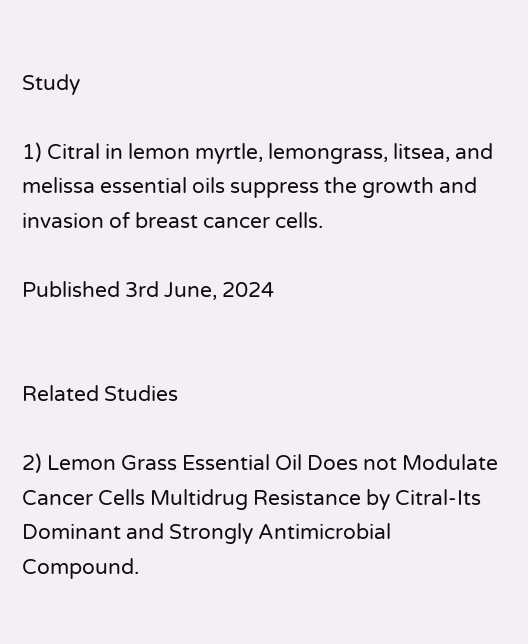Study

1) Citral in lemon myrtle, lemongrass, litsea, and melissa essential oils suppress the growth and invasion of breast cancer cells.

Published 3rd June, 2024


Related Studies

2) Lemon Grass Essential Oil Does not Modulate Cancer Cells Multidrug Resistance by Citral-Its Dominant and Strongly Antimicrobial Compound.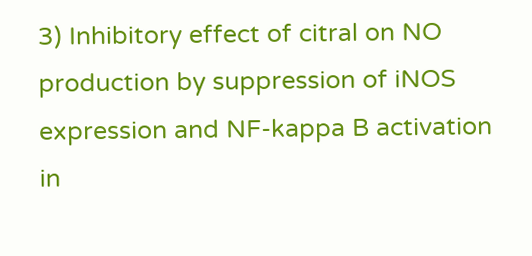3) Inhibitory effect of citral on NO production by suppression of iNOS expression and NF-kappa B activation in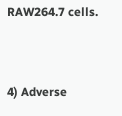RAW264.7 cells.


4) Adverse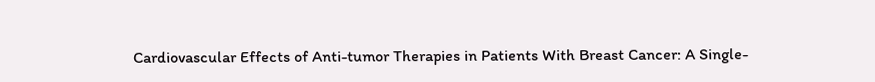Cardiovascular Effects of Anti-tumor Therapies in Patients With Breast Cancer: A Single-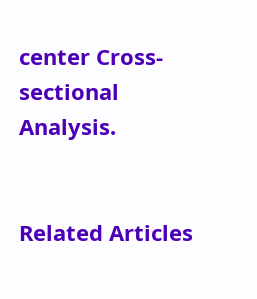center Cross-sectional Analysis.


Related Articles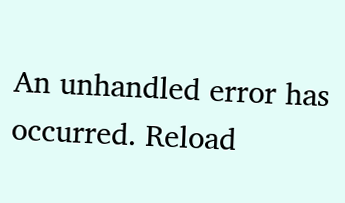An unhandled error has occurred. Reload